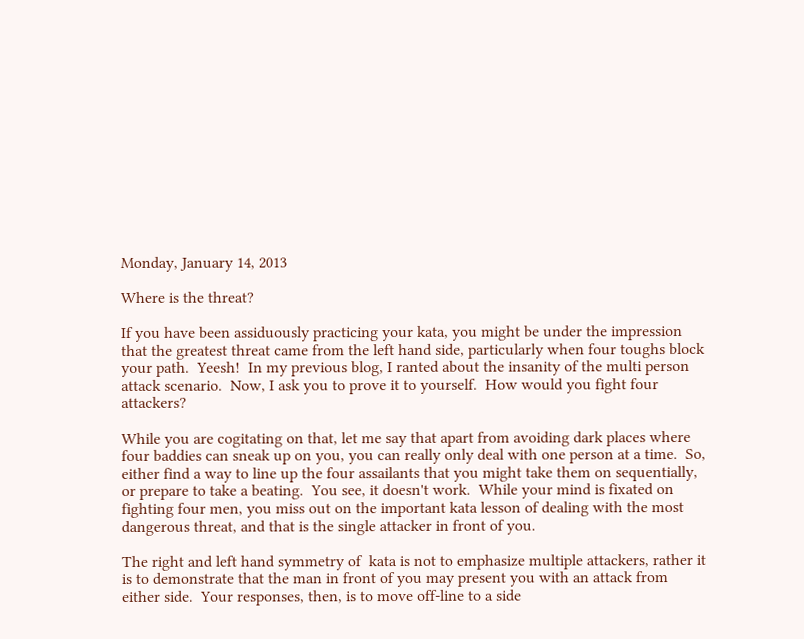Monday, January 14, 2013

Where is the threat?

If you have been assiduously practicing your kata, you might be under the impression that the greatest threat came from the left hand side, particularly when four toughs block your path.  Yeesh!  In my previous blog, I ranted about the insanity of the multi person attack scenario.  Now, I ask you to prove it to yourself.  How would you fight four attackers?

While you are cogitating on that, let me say that apart from avoiding dark places where four baddies can sneak up on you, you can really only deal with one person at a time.  So, either find a way to line up the four assailants that you might take them on sequentially, or prepare to take a beating.  You see, it doesn't work.  While your mind is fixated on fighting four men, you miss out on the important kata lesson of dealing with the most dangerous threat, and that is the single attacker in front of you.

The right and left hand symmetry of  kata is not to emphasize multiple attackers, rather it is to demonstrate that the man in front of you may present you with an attack from either side.  Your responses, then, is to move off-line to a side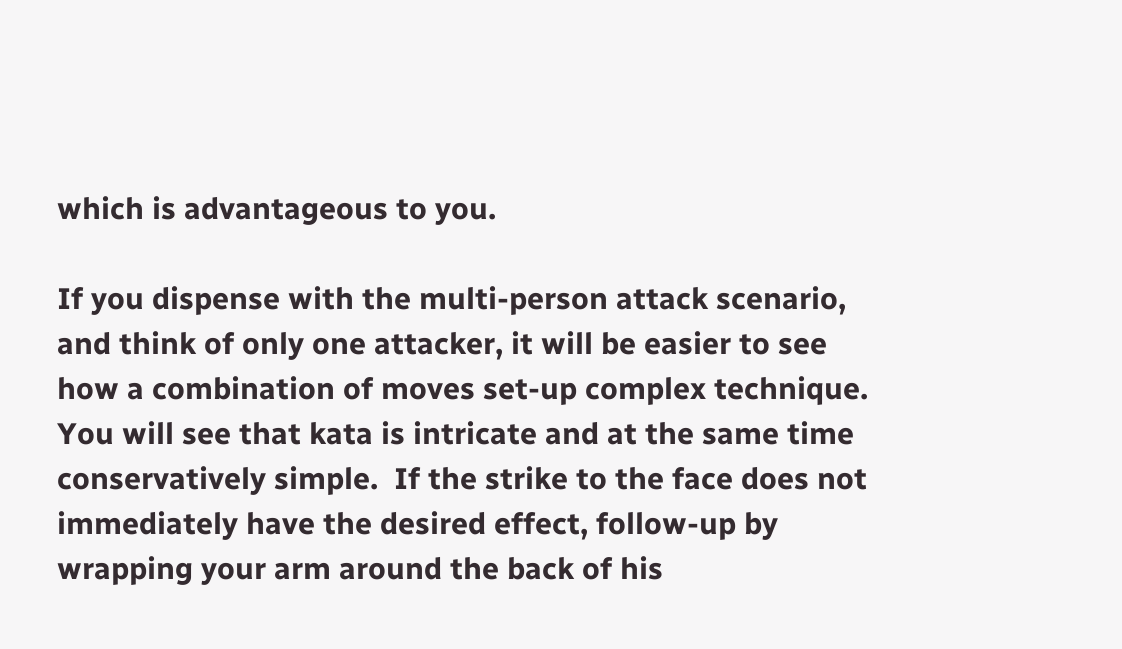which is advantageous to you.

If you dispense with the multi-person attack scenario, and think of only one attacker, it will be easier to see how a combination of moves set-up complex technique.  You will see that kata is intricate and at the same time conservatively simple.  If the strike to the face does not immediately have the desired effect, follow-up by wrapping your arm around the back of his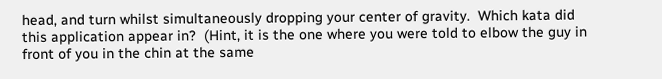head, and turn whilst simultaneously dropping your center of gravity.  Which kata did this application appear in?  (Hint, it is the one where you were told to elbow the guy in front of you in the chin at the same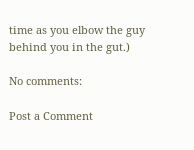time as you elbow the guy behind you in the gut.)

No comments:

Post a Comment